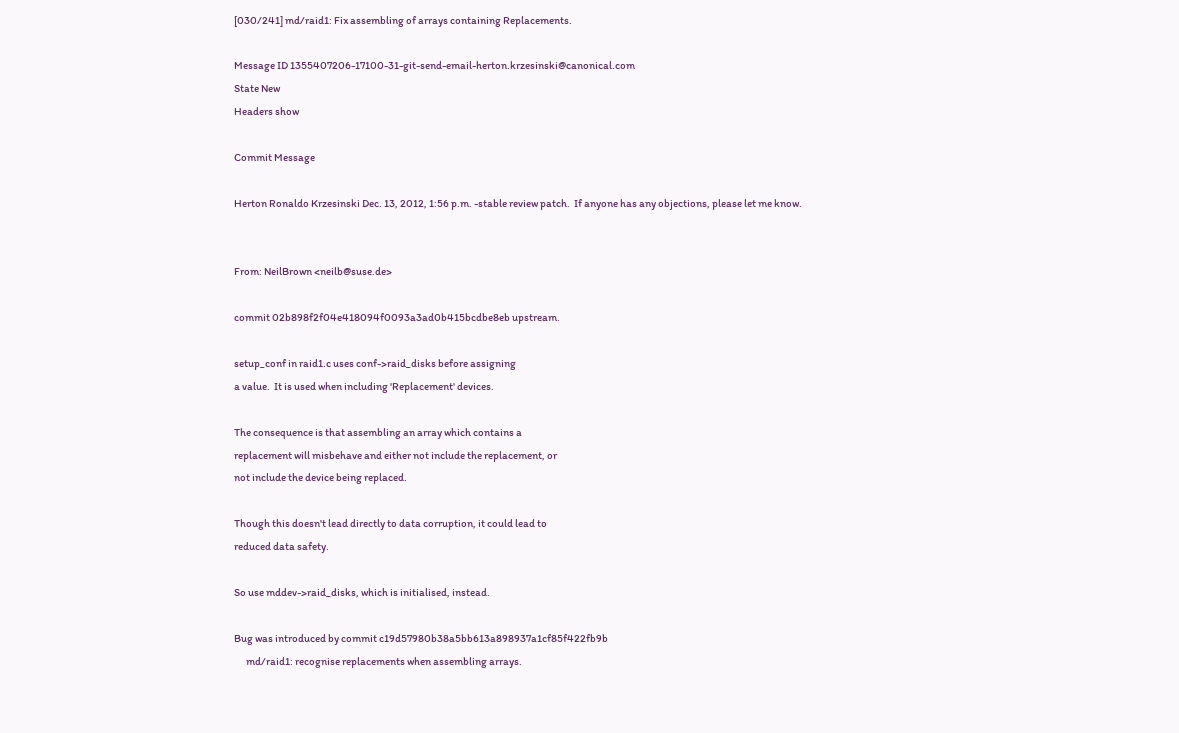[030/241] md/raid1: Fix assembling of arrays containing Replacements.

Message ID 1355407206-17100-31-git-send-email-herton.krzesinski@canonical.com
State New
Headers show

Commit Message

Herton Ronaldo Krzesinski Dec. 13, 2012, 1:56 p.m. -stable review patch.  If anyone has any objections, please let me know.


From: NeilBrown <neilb@suse.de>

commit 02b898f2f04e418094f0093a3ad0b415bcdbe8eb upstream.

setup_conf in raid1.c uses conf->raid_disks before assigning
a value.  It is used when including 'Replacement' devices.

The consequence is that assembling an array which contains a
replacement will misbehave and either not include the replacement, or
not include the device being replaced.

Though this doesn't lead directly to data corruption, it could lead to
reduced data safety.

So use mddev->raid_disks, which is initialised, instead.

Bug was introduced by commit c19d57980b38a5bb613a898937a1cf85f422fb9b
      md/raid1: recognise replacements when assembling arrays.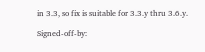in 3.3, so fix is suitable for 3.3.y thru 3.6.y.

Signed-off-by: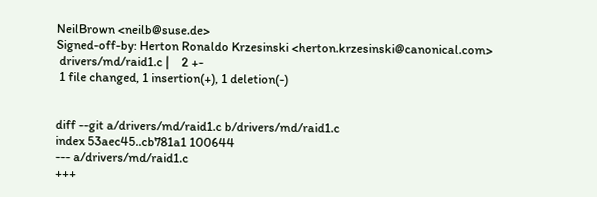NeilBrown <neilb@suse.de>
Signed-off-by: Herton Ronaldo Krzesinski <herton.krzesinski@canonical.com>
 drivers/md/raid1.c |    2 +-
 1 file changed, 1 insertion(+), 1 deletion(-)


diff --git a/drivers/md/raid1.c b/drivers/md/raid1.c
index 53aec45..cb781a1 100644
--- a/drivers/md/raid1.c
+++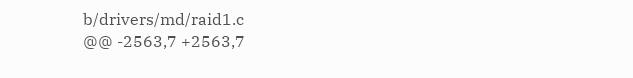b/drivers/md/raid1.c
@@ -2563,7 +2563,7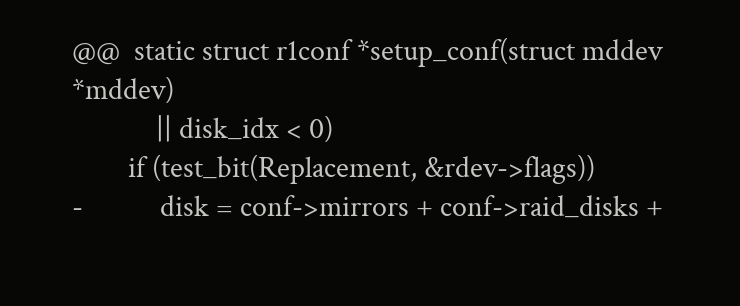@@  static struct r1conf *setup_conf(struct mddev *mddev)
            || disk_idx < 0)
        if (test_bit(Replacement, &rdev->flags))
-           disk = conf->mirrors + conf->raid_disks +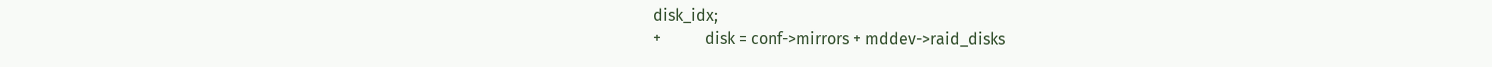disk_idx;
+           disk = conf->mirrors + mddev->raid_disks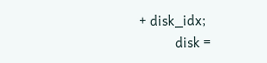+ disk_idx;
            disk =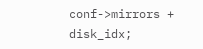conf->mirrors + disk_idx;